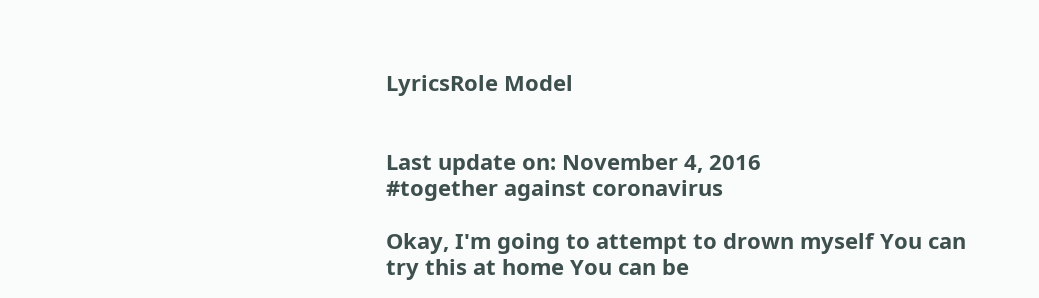LyricsRole Model


Last update on: November 4, 2016
#together against coronavirus

Okay, I'm going to attempt to drown myself You can try this at home You can be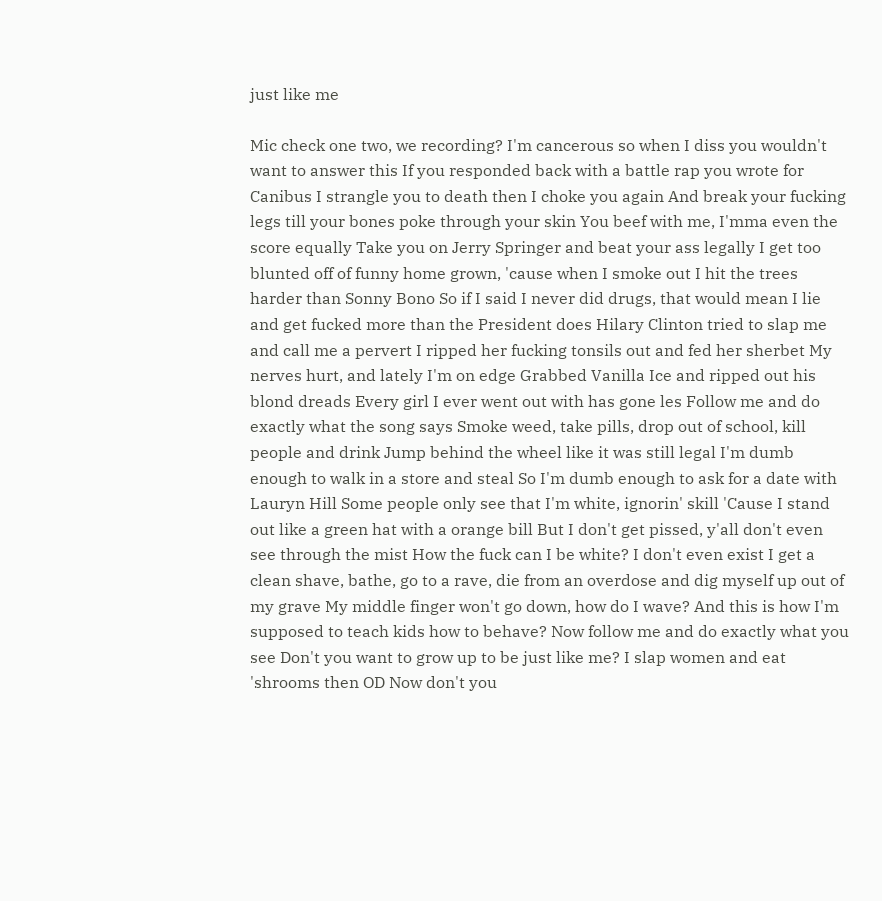just like me

Mic check one two, we recording? I'm cancerous so when I diss you wouldn't want to answer this If you responded back with a battle rap you wrote for Canibus I strangle you to death then I choke you again And break your fucking legs till your bones poke through your skin You beef with me, I'mma even the score equally Take you on Jerry Springer and beat your ass legally I get too blunted off of funny home grown, 'cause when I smoke out I hit the trees harder than Sonny Bono So if I said I never did drugs, that would mean I lie and get fucked more than the President does Hilary Clinton tried to slap me and call me a pervert I ripped her fucking tonsils out and fed her sherbet My nerves hurt, and lately I'm on edge Grabbed Vanilla Ice and ripped out his blond dreads Every girl I ever went out with has gone les Follow me and do exactly what the song says Smoke weed, take pills, drop out of school, kill people and drink Jump behind the wheel like it was still legal I'm dumb enough to walk in a store and steal So I'm dumb enough to ask for a date with Lauryn Hill Some people only see that I'm white, ignorin' skill 'Cause I stand out like a green hat with a orange bill But I don't get pissed, y'all don't even see through the mist How the fuck can I be white? I don't even exist I get a clean shave, bathe, go to a rave, die from an overdose and dig myself up out of my grave My middle finger won't go down, how do I wave? And this is how I'm supposed to teach kids how to behave? Now follow me and do exactly what you see Don't you want to grow up to be just like me? I slap women and eat 'shrooms then OD Now don't you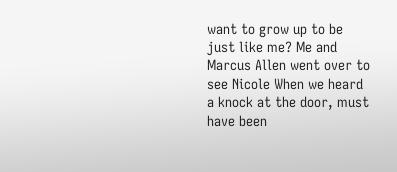want to grow up to be just like me? Me and Marcus Allen went over to see Nicole When we heard a knock at the door, must have been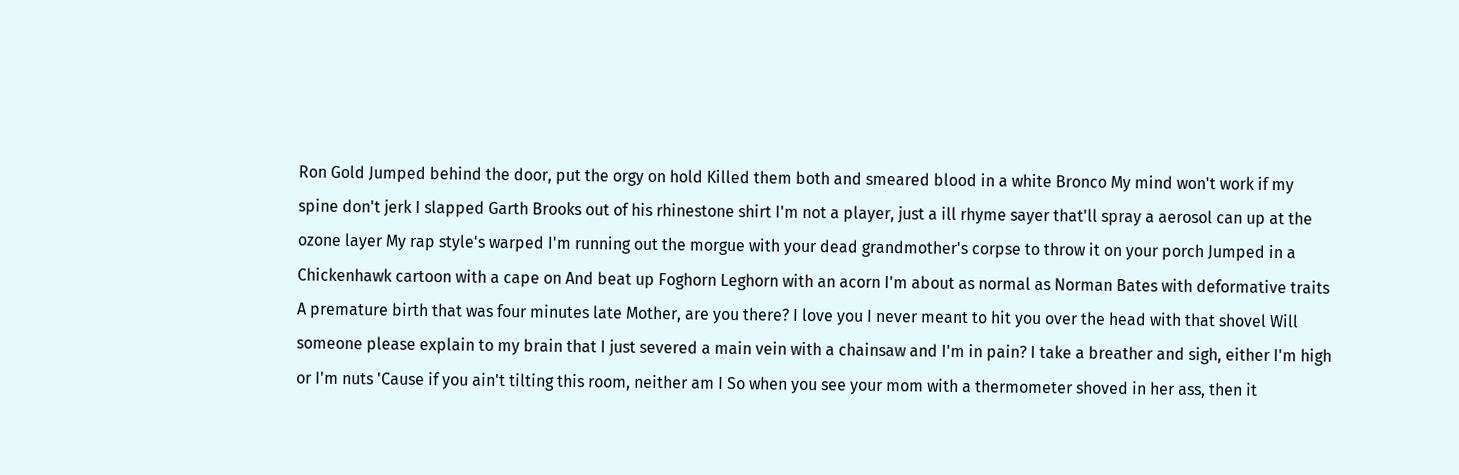Ron Gold Jumped behind the door, put the orgy on hold Killed them both and smeared blood in a white Bronco My mind won't work if my spine don't jerk I slapped Garth Brooks out of his rhinestone shirt I'm not a player, just a ill rhyme sayer that'll spray a aerosol can up at the ozone layer My rap style's warped I'm running out the morgue with your dead grandmother's corpse to throw it on your porch Jumped in a Chickenhawk cartoon with a cape on And beat up Foghorn Leghorn with an acorn I'm about as normal as Norman Bates with deformative traits A premature birth that was four minutes late Mother, are you there? I love you I never meant to hit you over the head with that shovel Will someone please explain to my brain that I just severed a main vein with a chainsaw and I'm in pain? I take a breather and sigh, either I'm high or I'm nuts 'Cause if you ain't tilting this room, neither am I So when you see your mom with a thermometer shoved in her ass, then it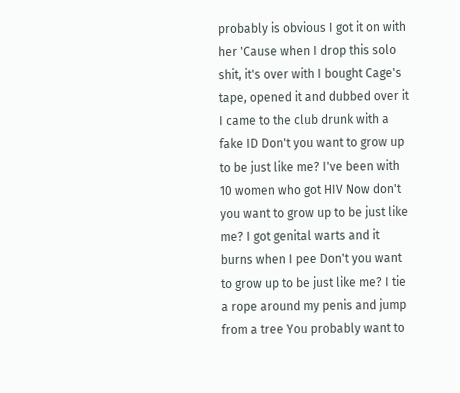probably is obvious I got it on with her 'Cause when I drop this solo shit, it's over with I bought Cage's tape, opened it and dubbed over it I came to the club drunk with a fake ID Don't you want to grow up to be just like me? I've been with 10 women who got HIV Now don't you want to grow up to be just like me? I got genital warts and it burns when I pee Don't you want to grow up to be just like me? I tie a rope around my penis and jump from a tree You probably want to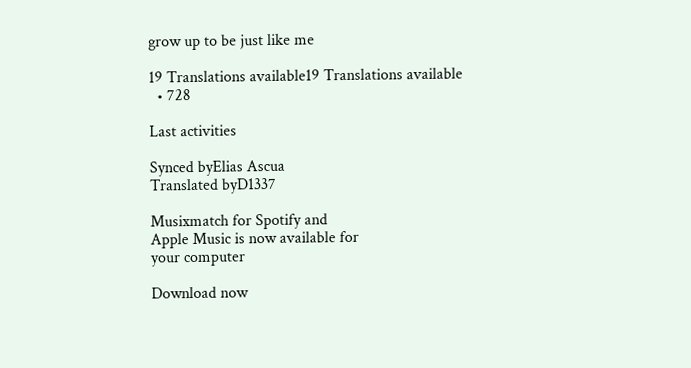grow up to be just like me

19 Translations available19 Translations available
  • 728

Last activities

Synced byElias Ascua
Translated byD1337

Musixmatch for Spotify and
Apple Music is now available for
your computer

Download now